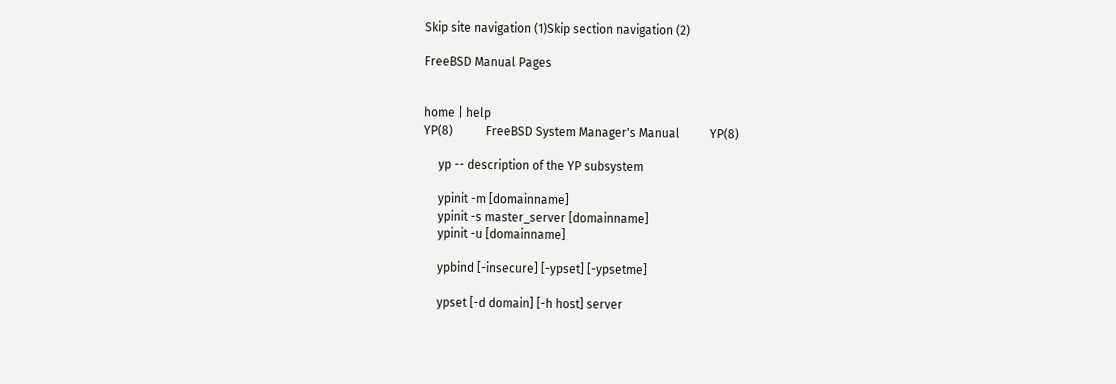Skip site navigation (1)Skip section navigation (2)

FreeBSD Manual Pages


home | help
YP(8)           FreeBSD System Manager's Manual          YP(8)

     yp -- description of the YP subsystem

     ypinit -m [domainname]
     ypinit -s master_server [domainname]
     ypinit -u [domainname]

     ypbind [-insecure] [-ypset] [-ypsetme]

     ypset [-d domain] [-h host] server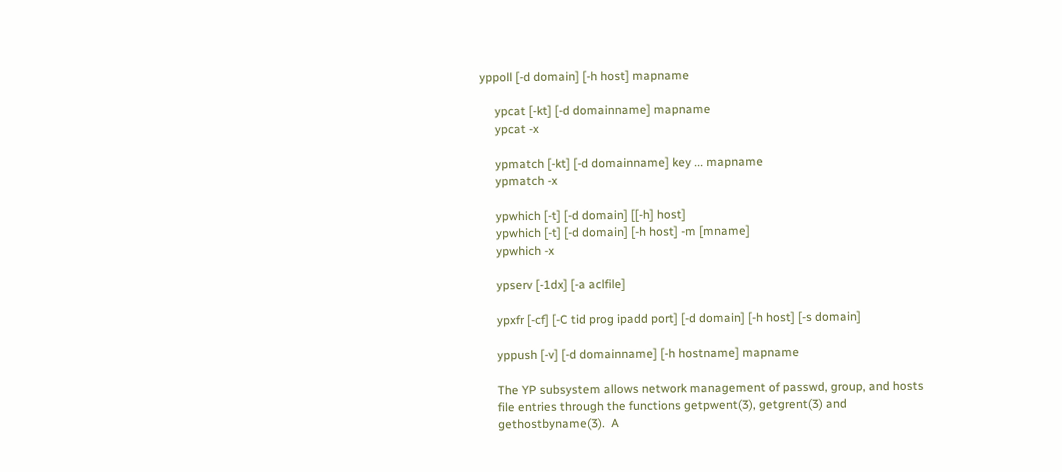yppoll [-d domain] [-h host] mapname

     ypcat [-kt] [-d domainname] mapname
     ypcat -x

     ypmatch [-kt] [-d domainname] key ... mapname
     ypmatch -x

     ypwhich [-t] [-d domain] [[-h] host]
     ypwhich [-t] [-d domain] [-h host] -m [mname]
     ypwhich -x

     ypserv [-1dx] [-a aclfile]

     ypxfr [-cf] [-C tid prog ipadd port] [-d domain] [-h host] [-s domain]

     yppush [-v] [-d domainname] [-h hostname] mapname

     The YP subsystem allows network management of passwd, group, and hosts
     file entries through the functions getpwent(3), getgrent(3) and
     gethostbyname(3).  A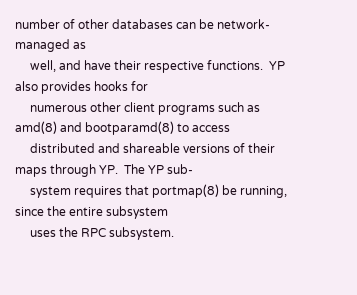number of other databases can be network-managed as
     well, and have their respective functions.  YP also provides hooks for
     numerous other client programs such as amd(8) and bootparamd(8) to access
     distributed and shareable versions of their maps through YP.  The YP sub-
     system requires that portmap(8) be running, since the entire subsystem
     uses the RPC subsystem.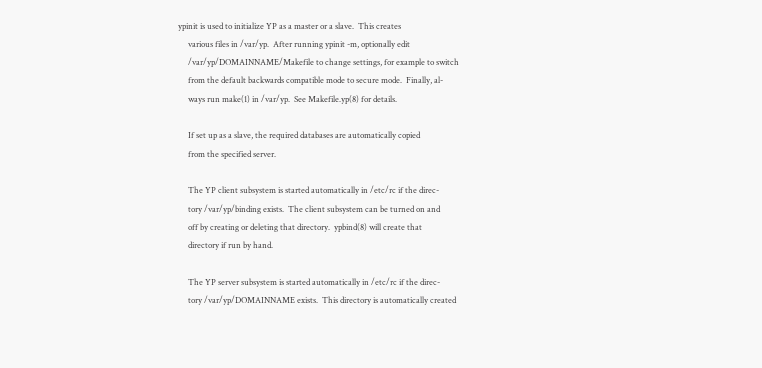ypinit is used to initialize YP as a master or a slave.  This creates
     various files in /var/yp.  After running ypinit -m, optionally edit
     /var/yp/DOMAINNAME/Makefile to change settings, for example to switch
     from the default backwards compatible mode to secure mode.  Finally, al-
     ways run make(1) in /var/yp.  See Makefile.yp(8) for details.

     If set up as a slave, the required databases are automatically copied
     from the specified server.

     The YP client subsystem is started automatically in /etc/rc if the direc-
     tory /var/yp/binding exists.  The client subsystem can be turned on and
     off by creating or deleting that directory.  ypbind(8) will create that
     directory if run by hand.

     The YP server subsystem is started automatically in /etc/rc if the direc-
     tory /var/yp/DOMAINNAME exists.  This directory is automatically created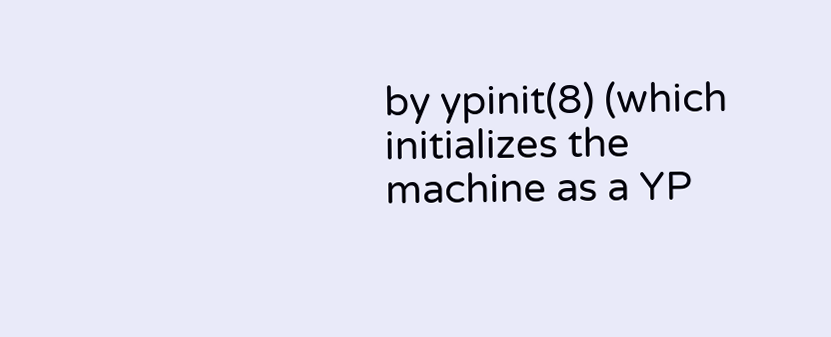by ypinit(8) (which initializes the machine as a YP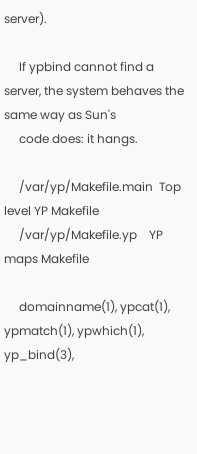server).

     If ypbind cannot find a server, the system behaves the same way as Sun's
     code does: it hangs.

     /var/yp/Makefile.main  Top level YP Makefile
     /var/yp/Makefile.yp    YP maps Makefile

     domainname(1), ypcat(1), ypmatch(1), ypwhich(1), yp_bind(3),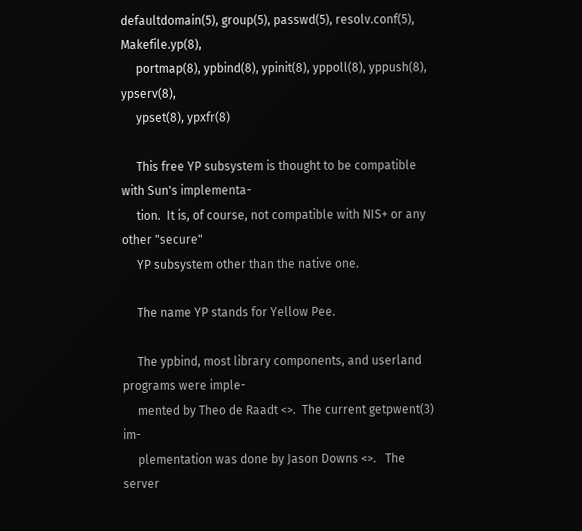defaultdomain(5), group(5), passwd(5), resolv.conf(5), Makefile.yp(8),
     portmap(8), ypbind(8), ypinit(8), yppoll(8), yppush(8), ypserv(8),
     ypset(8), ypxfr(8)

     This free YP subsystem is thought to be compatible with Sun's implementa-
     tion.  It is, of course, not compatible with NIS+ or any other "secure"
     YP subsystem other than the native one.

     The name YP stands for Yellow Pee.

     The ypbind, most library components, and userland programs were imple-
     mented by Theo de Raadt <>.  The current getpwent(3) im-
     plementation was done by Jason Downs <>.   The server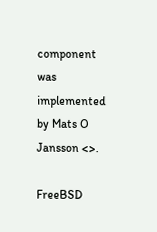component was implemented by Mats O Jansson <>.

FreeBSD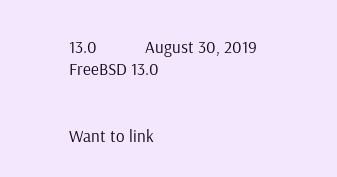13.0            August 30, 2019           FreeBSD 13.0


Want to link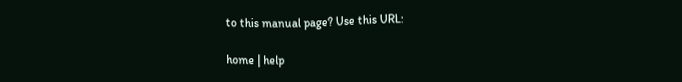to this manual page? Use this URL:

home | help